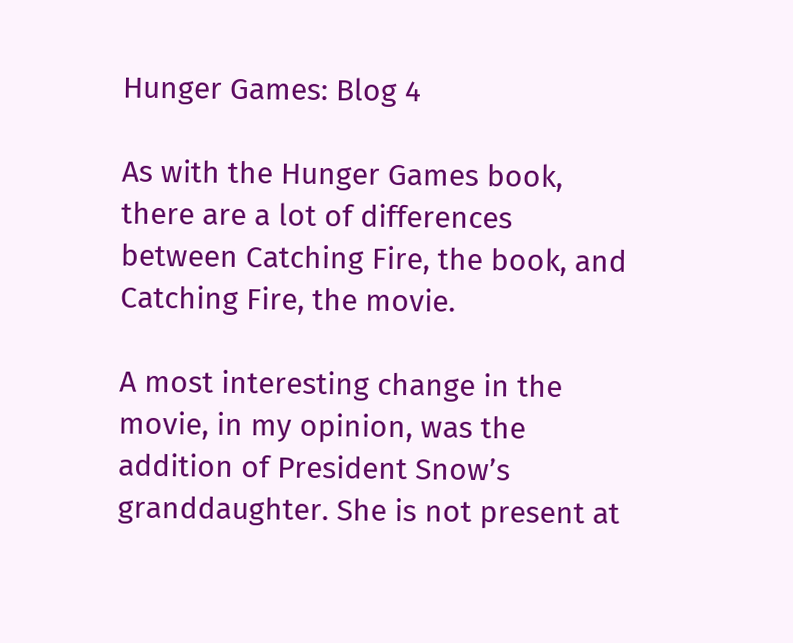Hunger Games: Blog 4

As with the Hunger Games book, there are a lot of differences between Catching Fire, the book, and Catching Fire, the movie.

A most interesting change in the movie, in my opinion, was the addition of President Snow’s granddaughter. She is not present at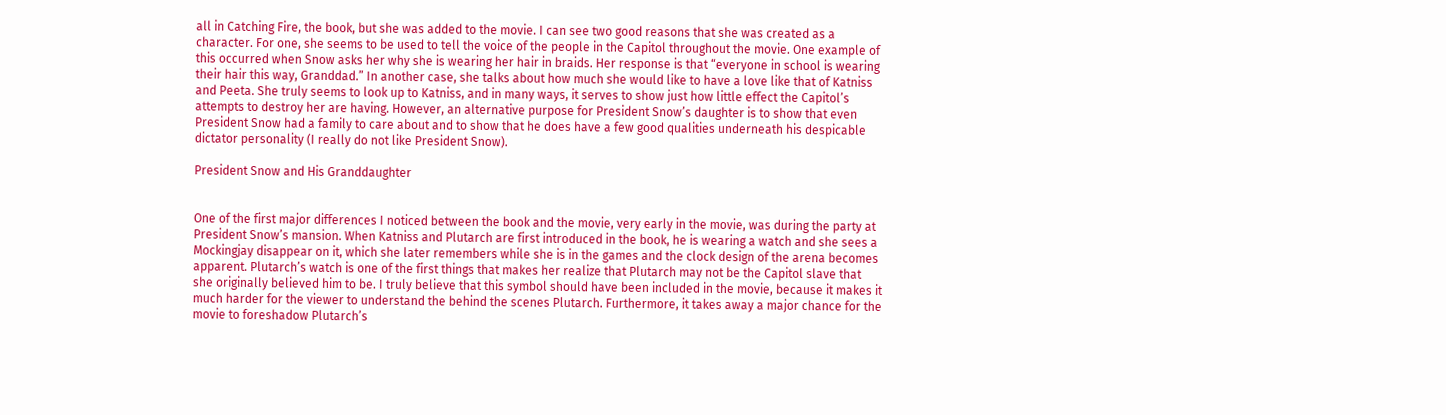all in Catching Fire, the book, but she was added to the movie. I can see two good reasons that she was created as a character. For one, she seems to be used to tell the voice of the people in the Capitol throughout the movie. One example of this occurred when Snow asks her why she is wearing her hair in braids. Her response is that “everyone in school is wearing their hair this way, Granddad.” In another case, she talks about how much she would like to have a love like that of Katniss and Peeta. She truly seems to look up to Katniss, and in many ways, it serves to show just how little effect the Capitol’s attempts to destroy her are having. However, an alternative purpose for President Snow’s daughter is to show that even President Snow had a family to care about and to show that he does have a few good qualities underneath his despicable dictator personality (I really do not like President Snow).

President Snow and His Granddaughter


One of the first major differences I noticed between the book and the movie, very early in the movie, was during the party at President Snow’s mansion. When Katniss and Plutarch are first introduced in the book, he is wearing a watch and she sees a Mockingjay disappear on it, which she later remembers while she is in the games and the clock design of the arena becomes apparent. Plutarch’s watch is one of the first things that makes her realize that Plutarch may not be the Capitol slave that she originally believed him to be. I truly believe that this symbol should have been included in the movie, because it makes it much harder for the viewer to understand the behind the scenes Plutarch. Furthermore, it takes away a major chance for the movie to foreshadow Plutarch’s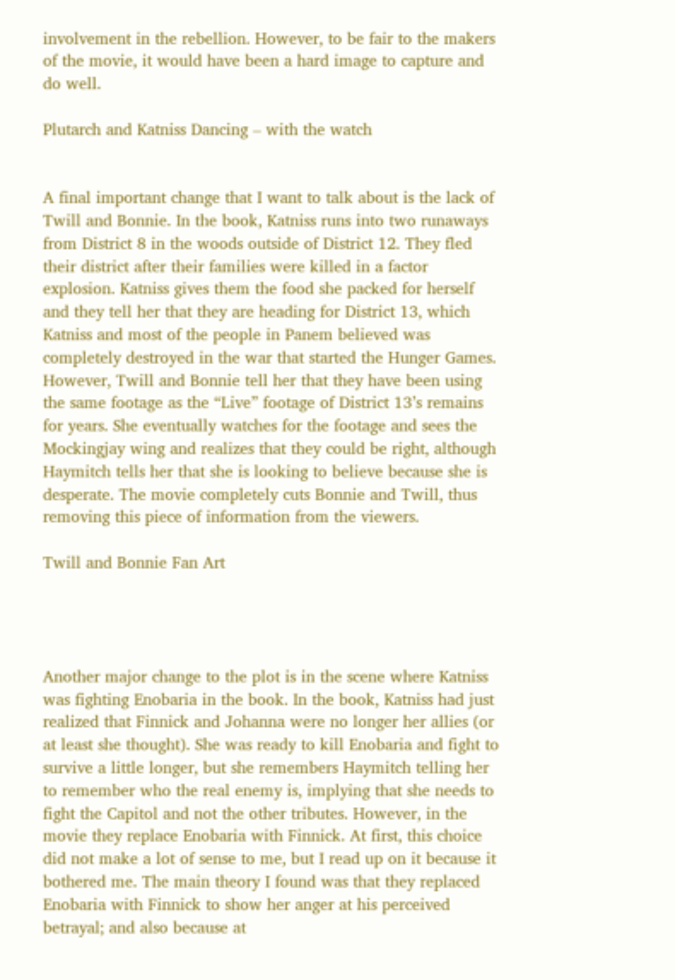involvement in the rebellion. However, to be fair to the makers of the movie, it would have been a hard image to capture and do well.

Plutarch and Katniss Dancing – with the watch


A final important change that I want to talk about is the lack of Twill and Bonnie. In the book, Katniss runs into two runaways from District 8 in the woods outside of District 12. They fled their district after their families were killed in a factor explosion. Katniss gives them the food she packed for herself and they tell her that they are heading for District 13, which Katniss and most of the people in Panem believed was completely destroyed in the war that started the Hunger Games. However, Twill and Bonnie tell her that they have been using the same footage as the “Live” footage of District 13’s remains for years. She eventually watches for the footage and sees the Mockingjay wing and realizes that they could be right, although Haymitch tells her that she is looking to believe because she is desperate. The movie completely cuts Bonnie and Twill, thus removing this piece of information from the viewers.

Twill and Bonnie Fan Art




Another major change to the plot is in the scene where Katniss was fighting Enobaria in the book. In the book, Katniss had just realized that Finnick and Johanna were no longer her allies (or at least she thought). She was ready to kill Enobaria and fight to survive a little longer, but she remembers Haymitch telling her to remember who the real enemy is, implying that she needs to fight the Capitol and not the other tributes. However, in the movie they replace Enobaria with Finnick. At first, this choice did not make a lot of sense to me, but I read up on it because it bothered me. The main theory I found was that they replaced Enobaria with Finnick to show her anger at his perceived betrayal; and also because at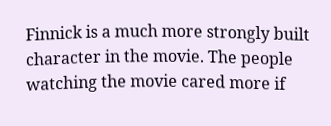Finnick is a much more strongly built character in the movie. The people watching the movie cared more if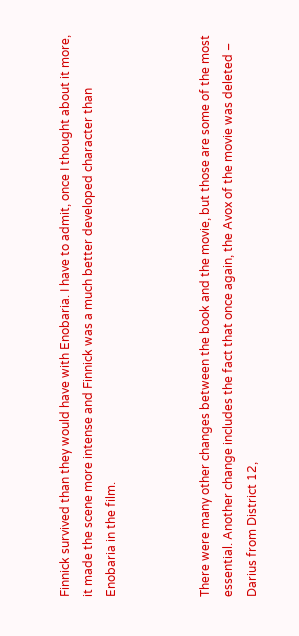Finnick survived than they would have with Enobaria. I have to admit, once I thought about it more, it made the scene more intense and Finnick was a much better developed character than Enobaria in the film.



There were many other changes between the book and the movie, but those are some of the most essential. Another change includes the fact that once again, the Avox of the movie was deleted – Darius from District 12,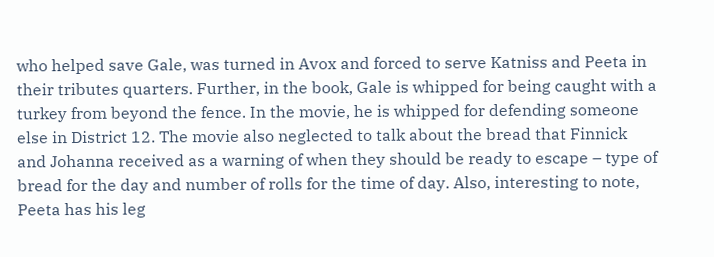who helped save Gale, was turned in Avox and forced to serve Katniss and Peeta in their tributes quarters. Further, in the book, Gale is whipped for being caught with a turkey from beyond the fence. In the movie, he is whipped for defending someone else in District 12. The movie also neglected to talk about the bread that Finnick and Johanna received as a warning of when they should be ready to escape – type of bread for the day and number of rolls for the time of day. Also, interesting to note, Peeta has his leg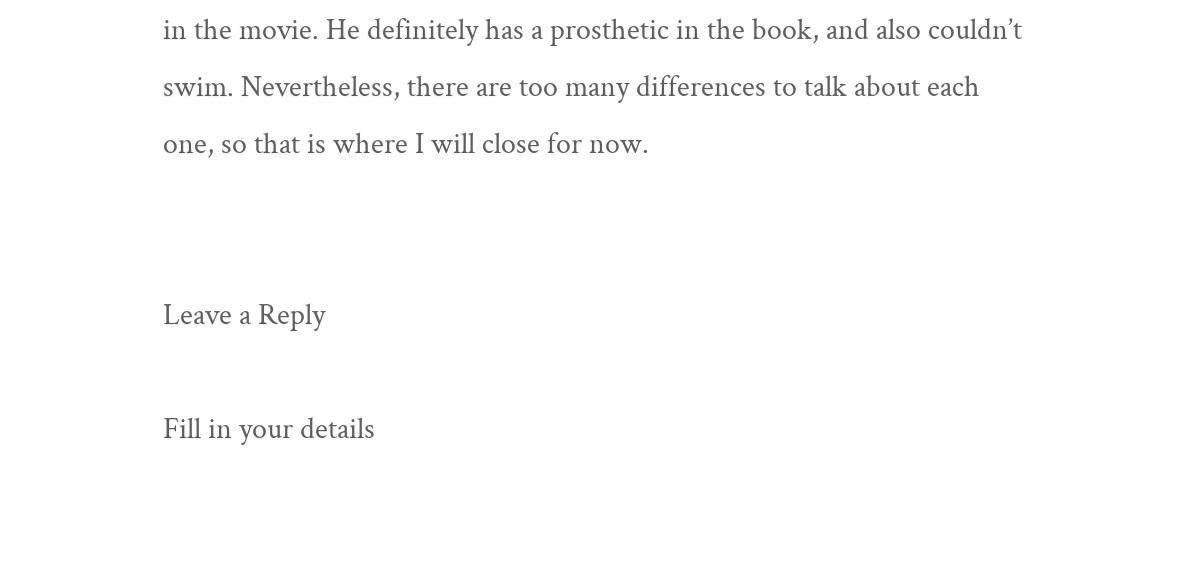in the movie. He definitely has a prosthetic in the book, and also couldn’t swim. Nevertheless, there are too many differences to talk about each one, so that is where I will close for now.


Leave a Reply

Fill in your details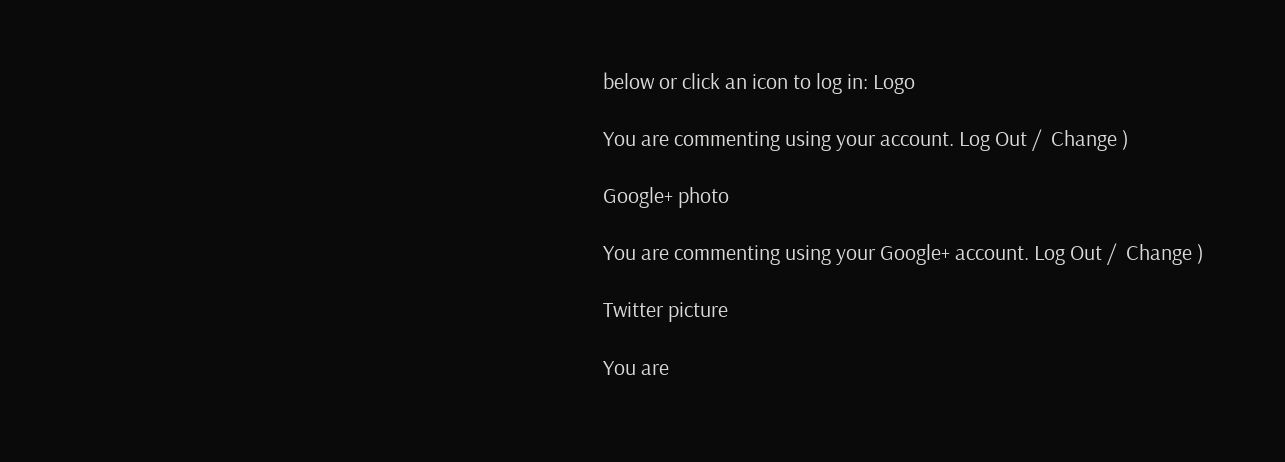below or click an icon to log in: Logo

You are commenting using your account. Log Out /  Change )

Google+ photo

You are commenting using your Google+ account. Log Out /  Change )

Twitter picture

You are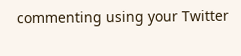commenting using your Twitter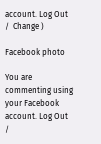account. Log Out /  Change )

Facebook photo

You are commenting using your Facebook account. Log Out /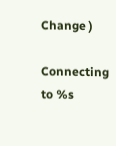Change )

Connecting to %s